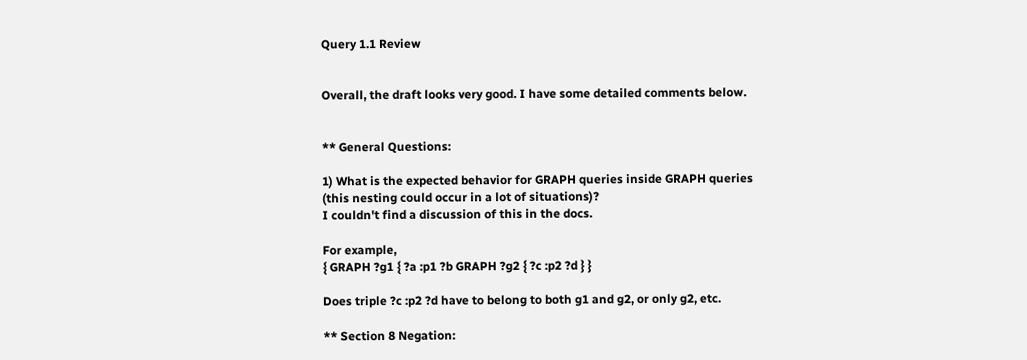Query 1.1 Review


Overall, the draft looks very good. I have some detailed comments below.


** General Questions:

1) What is the expected behavior for GRAPH queries inside GRAPH queries
(this nesting could occur in a lot of situations)?
I couldn't find a discussion of this in the docs.

For example,
{ GRAPH ?g1 { ?a :p1 ?b GRAPH ?g2 { ?c :p2 ?d } }

Does triple ?c :p2 ?d have to belong to both g1 and g2, or only g2, etc.

** Section 8 Negation: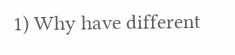1) Why have different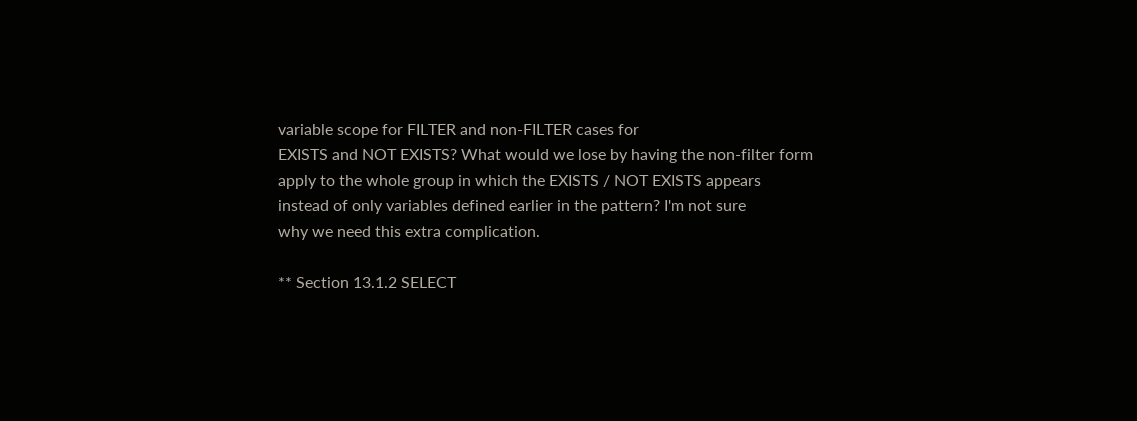variable scope for FILTER and non-FILTER cases for
EXISTS and NOT EXISTS? What would we lose by having the non-filter form
apply to the whole group in which the EXISTS / NOT EXISTS appears
instead of only variables defined earlier in the pattern? I'm not sure
why we need this extra complication.

** Section 13.1.2 SELECT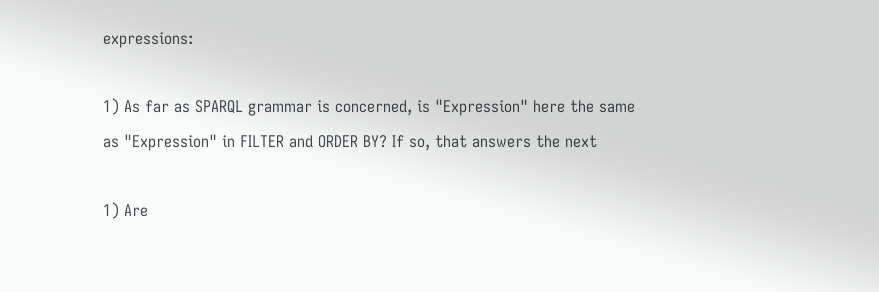expressions:

1) As far as SPARQL grammar is concerned, is "Expression" here the same
as "Expression" in FILTER and ORDER BY? If so, that answers the next

1) Are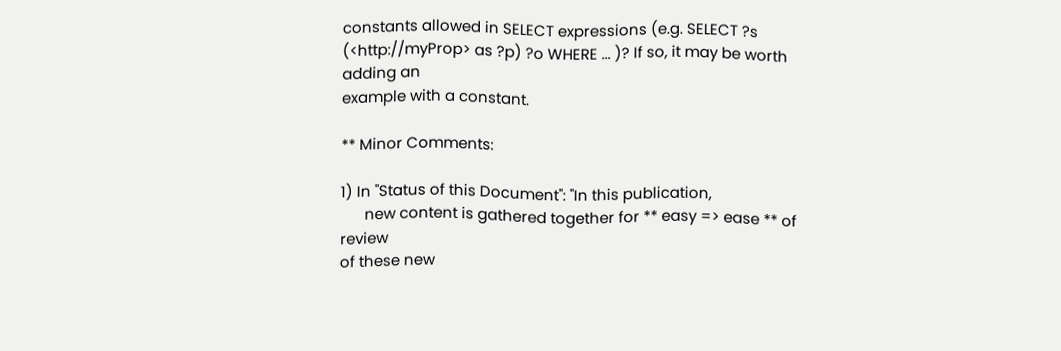constants allowed in SELECT expressions (e.g. SELECT ?s
(<http://myProp> as ?p) ?o WHERE ... )? If so, it may be worth adding an
example with a constant.

** Minor Comments:

1) In "Status of this Document": "In this publication,
      new content is gathered together for ** easy => ease ** of review
of these new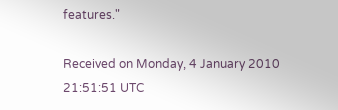features."

Received on Monday, 4 January 2010 21:51:51 UTC